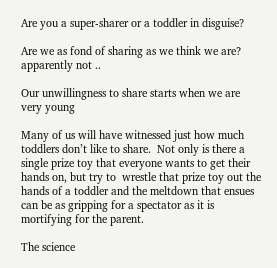Are you a super-sharer or a toddler in disguise?

Are we as fond of sharing as we think we are? apparently not ..

Our unwillingness to share starts when we are very young

Many of us will have witnessed just how much toddlers don’t like to share.  Not only is there a single prize toy that everyone wants to get their hands on, but try to  wrestle that prize toy out the hands of a toddler and the meltdown that ensues can be as gripping for a spectator as it is mortifying for the parent.

The science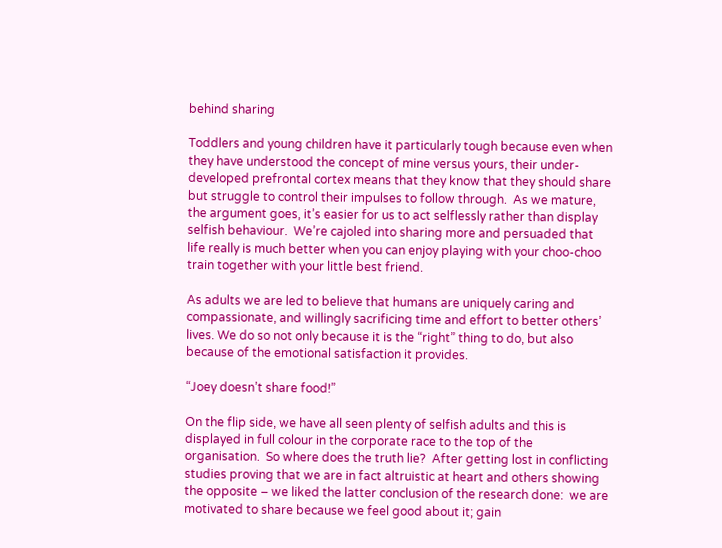behind sharing

Toddlers and young children have it particularly tough because even when they have understood the concept of mine versus yours, their under-developed prefrontal cortex means that they know that they should share but struggle to control their impulses to follow through.  As we mature, the argument goes, it’s easier for us to act selflessly rather than display selfish behaviour.  We’re cajoled into sharing more and persuaded that life really is much better when you can enjoy playing with your choo-choo train together with your little best friend.

As adults we are led to believe that humans are uniquely caring and compassionate, and willingly sacrificing time and effort to better others’ lives. We do so not only because it is the “right” thing to do, but also because of the emotional satisfaction it provides.

“Joey doesn’t share food!”

On the flip side, we have all seen plenty of selfish adults and this is displayed in full colour in the corporate race to the top of the organisation.  So where does the truth lie?  After getting lost in conflicting studies proving that we are in fact altruistic at heart and others showing the opposite – we liked the latter conclusion of the research done:  we are motivated to share because we feel good about it; gain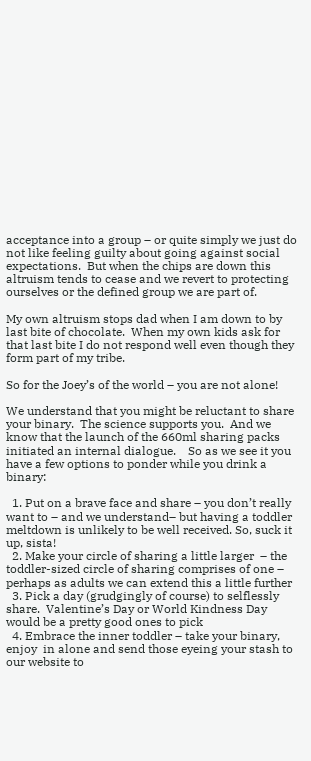acceptance into a group – or quite simply we just do not like feeling guilty about going against social expectations.  But when the chips are down this altruism tends to cease and we revert to protecting ourselves or the defined group we are part of.

My own altruism stops dad when I am down to by last bite of chocolate.  When my own kids ask for that last bite I do not respond well even though they form part of my tribe.

So for the Joey’s of the world – you are not alone!

We understand that you might be reluctant to share your binary.  The science supports you.  And we know that the launch of the 660ml sharing packs initiated an internal dialogue.    So as we see it you have a few options to ponder while you drink a binary:

  1. Put on a brave face and share – you don’t really want to – and we understand– but having a toddler meltdown is unlikely to be well received. So, suck it up, sista!
  2. Make your circle of sharing a little larger  – the toddler-sized circle of sharing comprises of one – perhaps as adults we can extend this a little further
  3. Pick a day (grudgingly of course) to selflessly share.  Valentine’s Day or World Kindness Day would be a pretty good ones to pick
  4. Embrace the inner toddler – take your binary, enjoy  in alone and send those eyeing your stash to our website to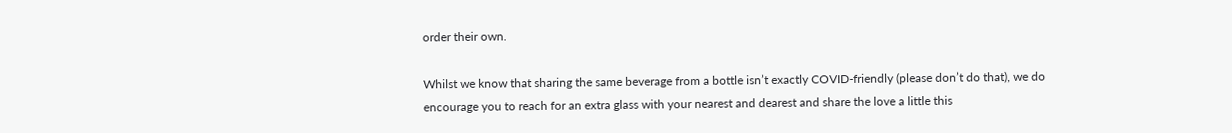order their own.

Whilst we know that sharing the same beverage from a bottle isn’t exactly COVID-friendly (please don’t do that), we do encourage you to reach for an extra glass with your nearest and dearest and share the love a little this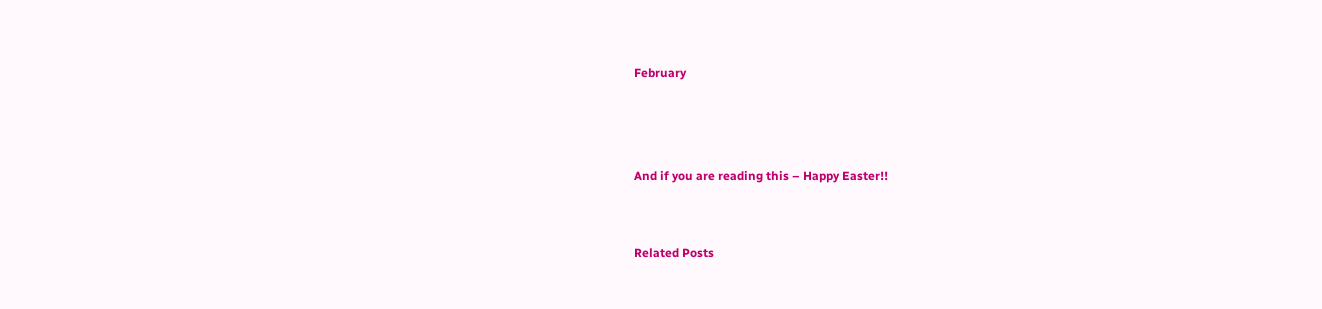February



And if you are reading this – Happy Easter!!


Related Posts